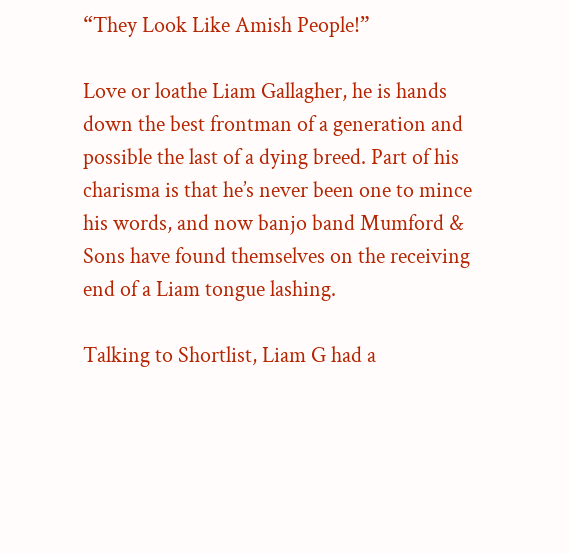“They Look Like Amish People!”

Love or loathe Liam Gallagher, he is hands down the best frontman of a generation and possible the last of a dying breed. Part of his charisma is that he’s never been one to mince his words, and now banjo band Mumford & Sons have found themselves on the receiving end of a Liam tongue lashing.

Talking to Shortlist, Liam G had a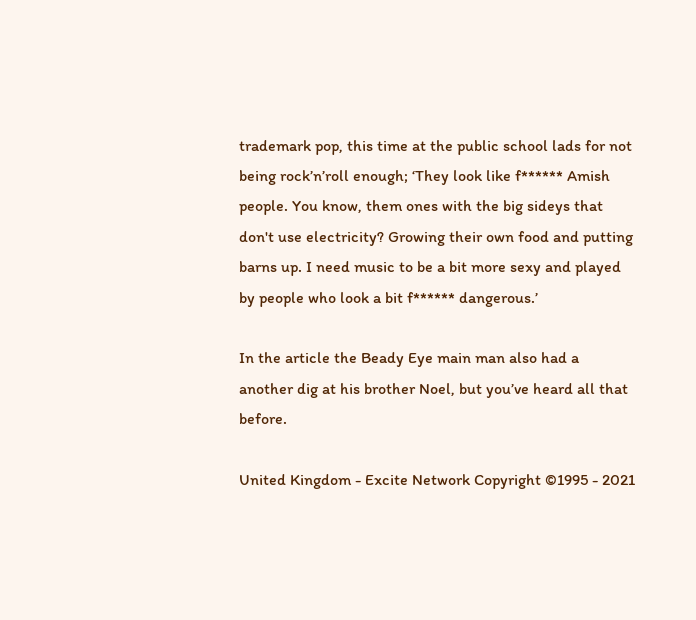trademark pop, this time at the public school lads for not being rock’n’roll enough; ‘They look like f****** Amish people. You know, them ones with the big sideys that don't use electricity? Growing their own food and putting barns up. I need music to be a bit more sexy and played by people who look a bit f****** dangerous.’

In the article the Beady Eye main man also had a another dig at his brother Noel, but you’ve heard all that before.

United Kingdom - Excite Network Copyright ©1995 - 2021